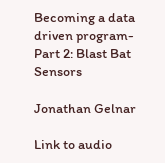Becoming a data driven program- Part 2: Blast Bat Sensors

Jonathan Gelnar

Link to audio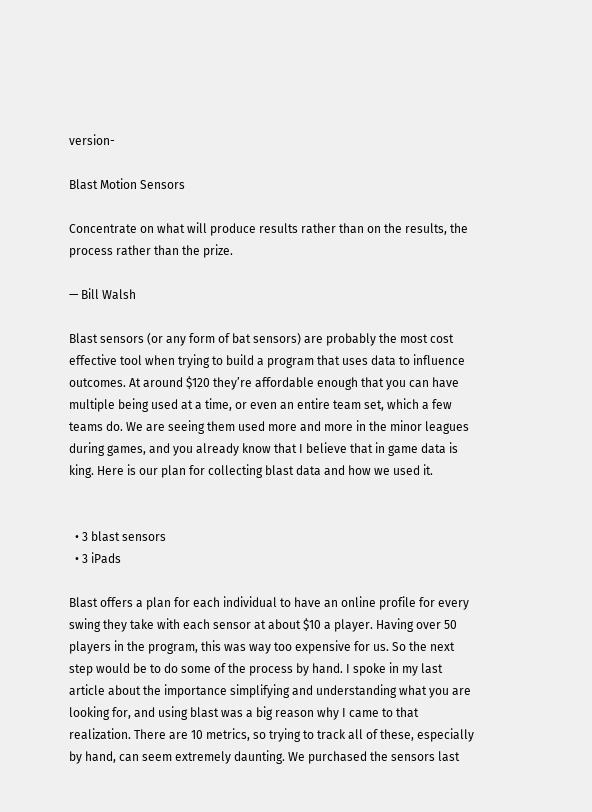version-

Blast Motion Sensors

Concentrate on what will produce results rather than on the results, the process rather than the prize.

— Bill Walsh

Blast sensors (or any form of bat sensors) are probably the most cost effective tool when trying to build a program that uses data to influence outcomes. At around $120 they’re affordable enough that you can have multiple being used at a time, or even an entire team set, which a few teams do. We are seeing them used more and more in the minor leagues during games, and you already know that I believe that in game data is king. Here is our plan for collecting blast data and how we used it.


  • 3 blast sensors
  • 3 iPads

Blast offers a plan for each individual to have an online profile for every swing they take with each sensor at about $10 a player. Having over 50 players in the program, this was way too expensive for us. So the next step would be to do some of the process by hand. I spoke in my last article about the importance simplifying and understanding what you are looking for, and using blast was a big reason why I came to that realization. There are 10 metrics, so trying to track all of these, especially by hand, can seem extremely daunting. We purchased the sensors last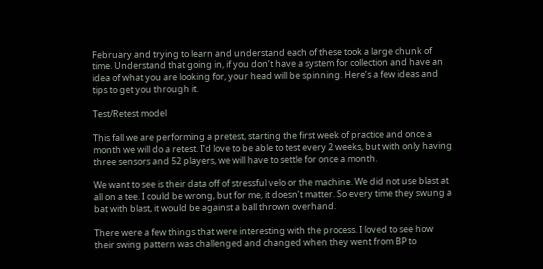February and trying to learn and understand each of these took a large chunk of time. Understand that going in, if you don’t have a system for collection and have an idea of what you are looking for, your head will be spinning. Here’s a few ideas and tips to get you through it.

Test/Retest model

This fall we are performing a pretest, starting the first week of practice and once a month we will do a retest. I’d love to be able to test every 2 weeks, but with only having three sensors and 52 players, we will have to settle for once a month.

We want to see is their data off of stressful velo or the machine. We did not use blast at all on a tee. I could be wrong, but for me, it doesn’t matter. So every time they swung a bat with blast, it would be against a ball thrown overhand.

There were a few things that were interesting with the process. I loved to see how their swing pattern was challenged and changed when they went from BP to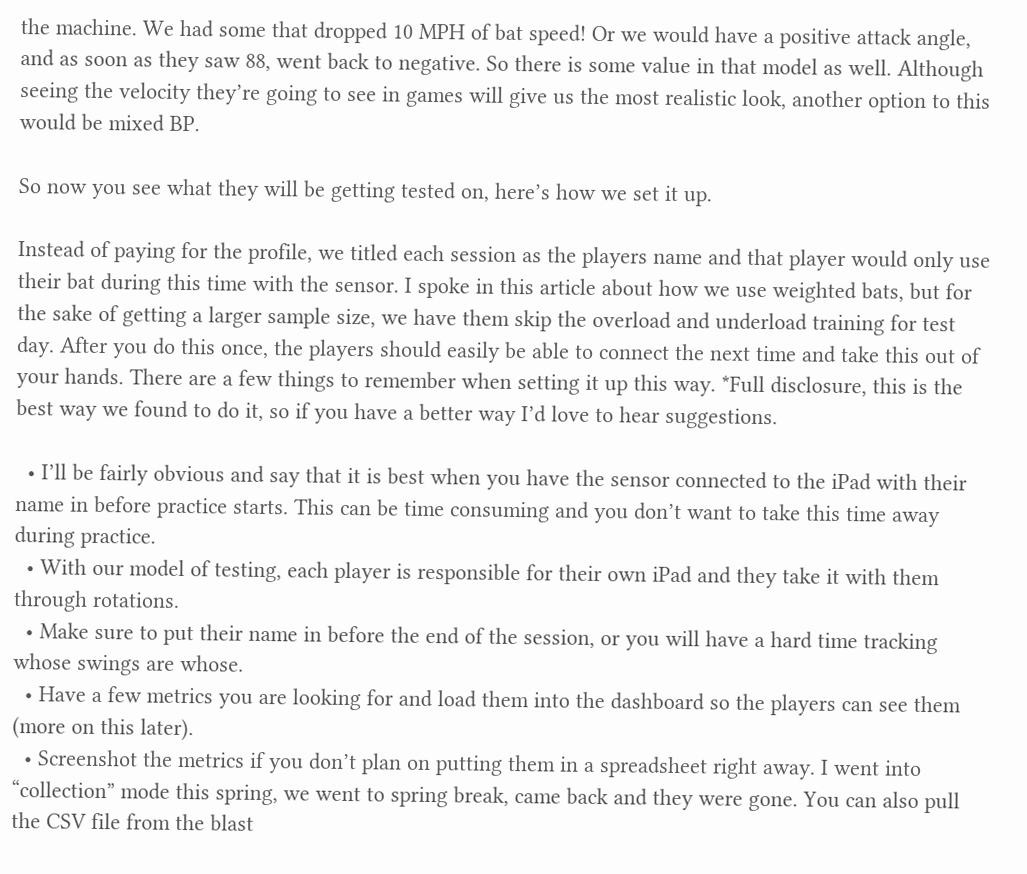the machine. We had some that dropped 10 MPH of bat speed! Or we would have a positive attack angle, and as soon as they saw 88, went back to negative. So there is some value in that model as well. Although seeing the velocity they’re going to see in games will give us the most realistic look, another option to this would be mixed BP.

So now you see what they will be getting tested on, here’s how we set it up.

Instead of paying for the profile, we titled each session as the players name and that player would only use their bat during this time with the sensor. I spoke in this article about how we use weighted bats, but for the sake of getting a larger sample size, we have them skip the overload and underload training for test day. After you do this once, the players should easily be able to connect the next time and take this out of your hands. There are a few things to remember when setting it up this way. *Full disclosure, this is the best way we found to do it, so if you have a better way I’d love to hear suggestions.

  • I’ll be fairly obvious and say that it is best when you have the sensor connected to the iPad with their name in before practice starts. This can be time consuming and you don’t want to take this time away during practice.
  • With our model of testing, each player is responsible for their own iPad and they take it with them through rotations.
  • Make sure to put their name in before the end of the session, or you will have a hard time tracking whose swings are whose.
  • Have a few metrics you are looking for and load them into the dashboard so the players can see them (more on this later).
  • Screenshot the metrics if you don’t plan on putting them in a spreadsheet right away. I went into “collection” mode this spring, we went to spring break, came back and they were gone. You can also pull the CSV file from the blast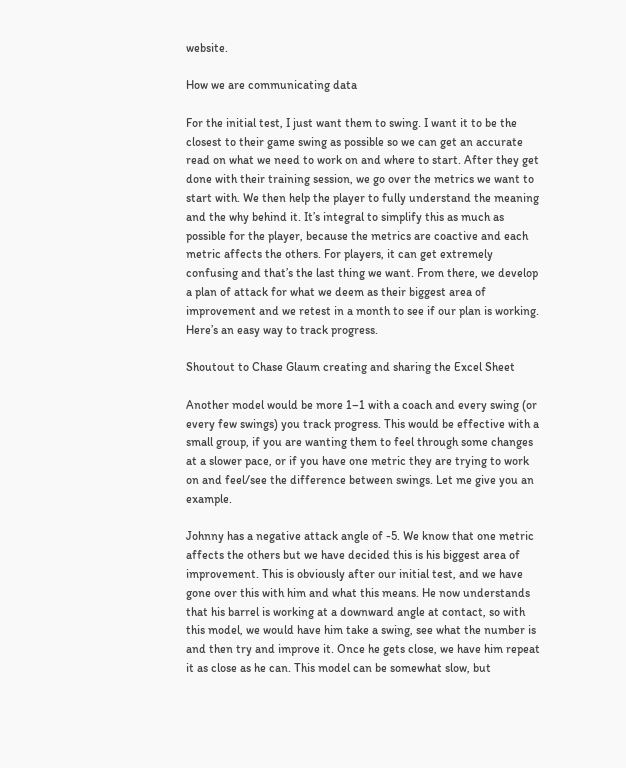website.

How we are communicating data

For the initial test, I just want them to swing. I want it to be the closest to their game swing as possible so we can get an accurate read on what we need to work on and where to start. After they get done with their training session, we go over the metrics we want to start with. We then help the player to fully understand the meaning and the why behind it. It’s integral to simplify this as much as possible for the player, because the metrics are coactive and each metric affects the others. For players, it can get extremely confusing and that’s the last thing we want. From there, we develop a plan of attack for what we deem as their biggest area of improvement and we retest in a month to see if our plan is working. Here’s an easy way to track progress.

Shoutout to Chase Glaum creating and sharing the Excel Sheet

Another model would be more 1–1 with a coach and every swing (or every few swings) you track progress. This would be effective with a small group, if you are wanting them to feel through some changes at a slower pace, or if you have one metric they are trying to work on and feel/see the difference between swings. Let me give you an example.

Johnny has a negative attack angle of -5. We know that one metric affects the others but we have decided this is his biggest area of improvement. This is obviously after our initial test, and we have gone over this with him and what this means. He now understands that his barrel is working at a downward angle at contact, so with this model, we would have him take a swing, see what the number is and then try and improve it. Once he gets close, we have him repeat it as close as he can. This model can be somewhat slow, but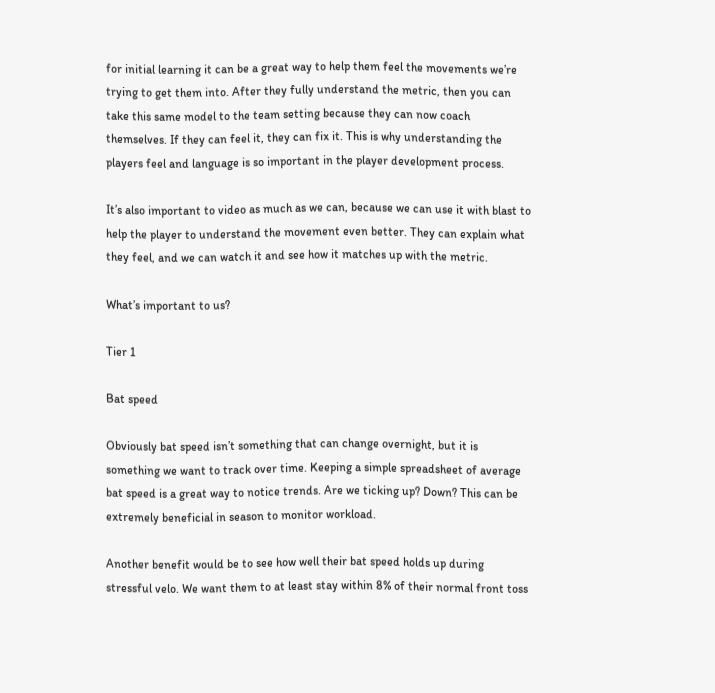for initial learning it can be a great way to help them feel the movements we’re trying to get them into. After they fully understand the metric, then you can take this same model to the team setting because they can now coach themselves. If they can feel it, they can fix it. This is why understanding the players feel and language is so important in the player development process.

It’s also important to video as much as we can, because we can use it with blast to help the player to understand the movement even better. They can explain what they feel, and we can watch it and see how it matches up with the metric.

What’s important to us?

Tier 1

Bat speed

Obviously bat speed isn’t something that can change overnight, but it is something we want to track over time. Keeping a simple spreadsheet of average bat speed is a great way to notice trends. Are we ticking up? Down? This can be extremely beneficial in season to monitor workload.

Another benefit would be to see how well their bat speed holds up during stressful velo. We want them to at least stay within 8% of their normal front toss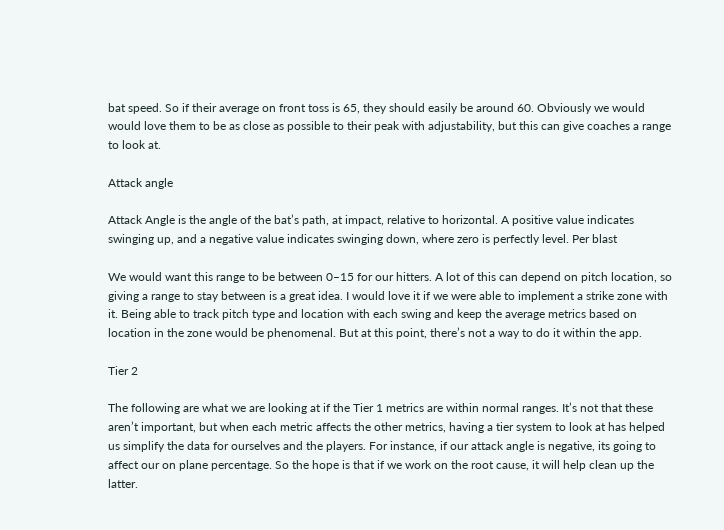bat speed. So if their average on front toss is 65, they should easily be around 60. Obviously we would would love them to be as close as possible to their peak with adjustability, but this can give coaches a range to look at.

Attack angle

Attack Angle is the angle of the bat’s path, at impact, relative to horizontal. A positive value indicates swinging up, and a negative value indicates swinging down, where zero is perfectly level. Per blast

We would want this range to be between 0–15 for our hitters. A lot of this can depend on pitch location, so giving a range to stay between is a great idea. I would love it if we were able to implement a strike zone with it. Being able to track pitch type and location with each swing and keep the average metrics based on location in the zone would be phenomenal. But at this point, there’s not a way to do it within the app.

Tier 2

The following are what we are looking at if the Tier 1 metrics are within normal ranges. It’s not that these aren’t important, but when each metric affects the other metrics, having a tier system to look at has helped us simplify the data for ourselves and the players. For instance, if our attack angle is negative, its going to affect our on plane percentage. So the hope is that if we work on the root cause, it will help clean up the latter.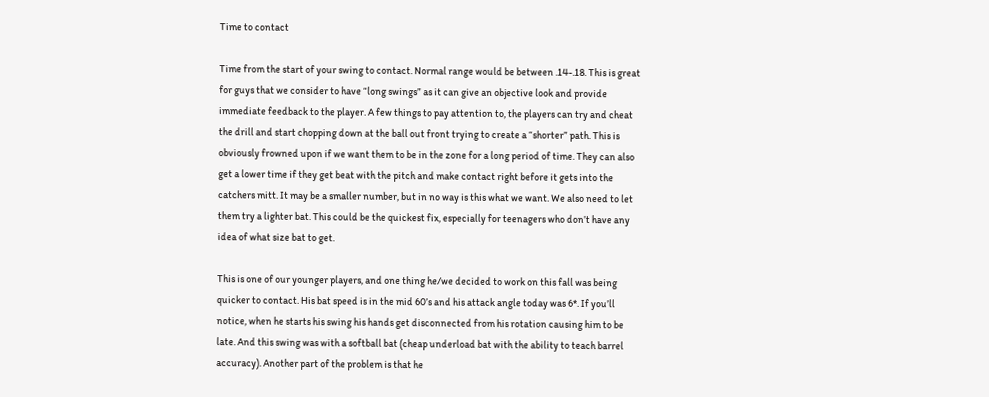Time to contact

Time from the start of your swing to contact. Normal range would be between .14-.18. This is great for guys that we consider to have “long swings” as it can give an objective look and provide immediate feedback to the player. A few things to pay attention to, the players can try and cheat the drill and start chopping down at the ball out front trying to create a “shorter” path. This is obviously frowned upon if we want them to be in the zone for a long period of time. They can also get a lower time if they get beat with the pitch and make contact right before it gets into the catchers mitt. It may be a smaller number, but in no way is this what we want. We also need to let them try a lighter bat. This could be the quickest fix, especially for teenagers who don’t have any idea of what size bat to get.

This is one of our younger players, and one thing he/we decided to work on this fall was being quicker to contact. His bat speed is in the mid 60’s and his attack angle today was 6*. If you’ll notice, when he starts his swing his hands get disconnected from his rotation causing him to be late. And this swing was with a softball bat (cheap underload bat with the ability to teach barrel accuracy). Another part of the problem is that he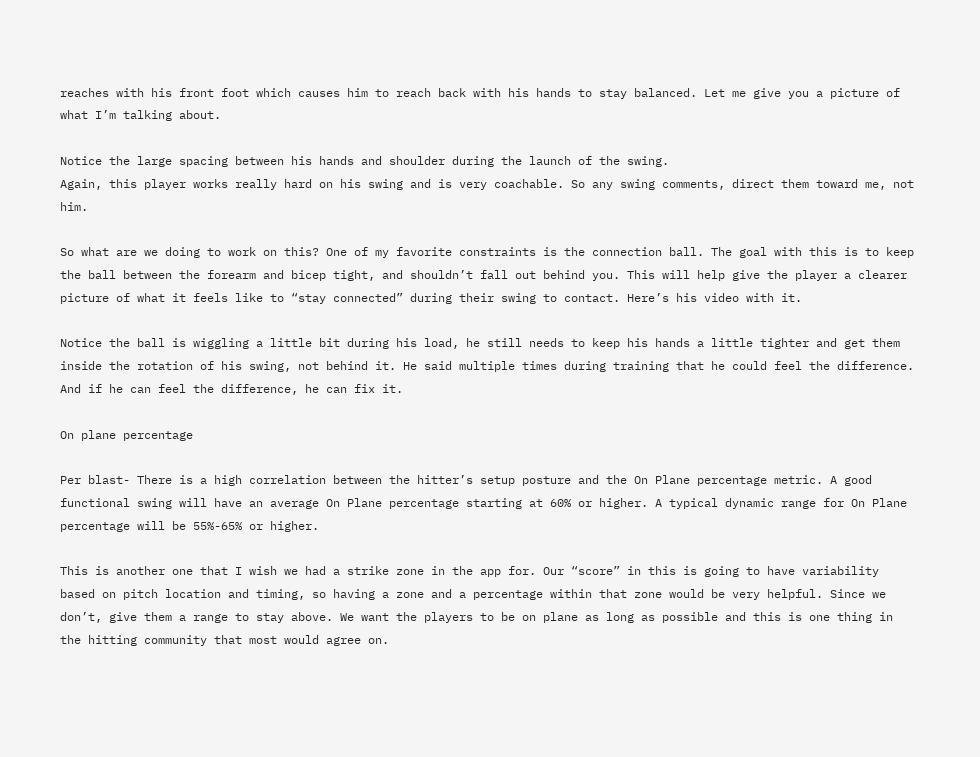reaches with his front foot which causes him to reach back with his hands to stay balanced. Let me give you a picture of what I’m talking about.

Notice the large spacing between his hands and shoulder during the launch of the swing.
Again, this player works really hard on his swing and is very coachable. So any swing comments, direct them toward me, not him.

So what are we doing to work on this? One of my favorite constraints is the connection ball. The goal with this is to keep the ball between the forearm and bicep tight, and shouldn’t fall out behind you. This will help give the player a clearer picture of what it feels like to “stay connected” during their swing to contact. Here’s his video with it.

Notice the ball is wiggling a little bit during his load, he still needs to keep his hands a little tighter and get them inside the rotation of his swing, not behind it. He said multiple times during training that he could feel the difference. And if he can feel the difference, he can fix it.

On plane percentage

Per blast- There is a high correlation between the hitter’s setup posture and the On Plane percentage metric. A good functional swing will have an average On Plane percentage starting at 60% or higher. A typical dynamic range for On Plane percentage will be 55%-65% or higher.

This is another one that I wish we had a strike zone in the app for. Our “score” in this is going to have variability based on pitch location and timing, so having a zone and a percentage within that zone would be very helpful. Since we don’t, give them a range to stay above. We want the players to be on plane as long as possible and this is one thing in the hitting community that most would agree on.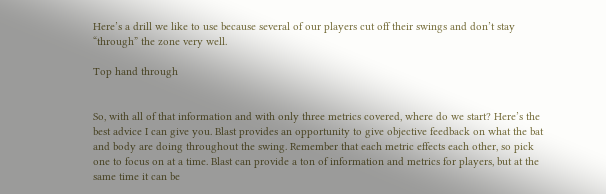Here’s a drill we like to use because several of our players cut off their swings and don’t stay “through” the zone very well.

Top hand through


So, with all of that information and with only three metrics covered, where do we start? Here’s the best advice I can give you. Blast provides an opportunity to give objective feedback on what the bat and body are doing throughout the swing. Remember that each metric effects each other, so pick one to focus on at a time. Blast can provide a ton of information and metrics for players, but at the same time it can be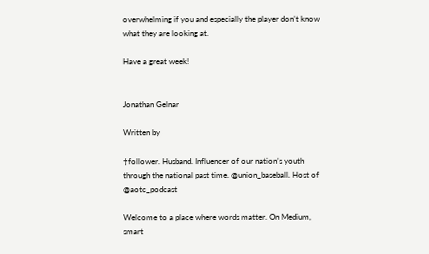overwhelming if you and especially the player don’t know what they are looking at.

Have a great week!


Jonathan Gelnar

Written by

†follower. Husband. Influencer of our nation’s youth through the national past time. @union_baseball. Host of @aotc_podcast

Welcome to a place where words matter. On Medium, smart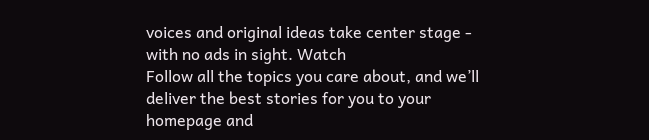voices and original ideas take center stage - with no ads in sight. Watch
Follow all the topics you care about, and we’ll deliver the best stories for you to your homepage and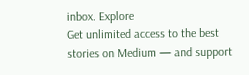inbox. Explore
Get unlimited access to the best stories on Medium — and support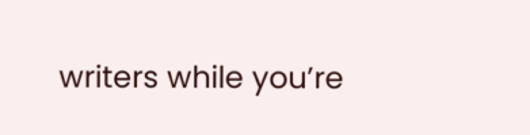writers while you’re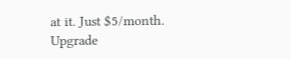at it. Just $5/month. Upgrade